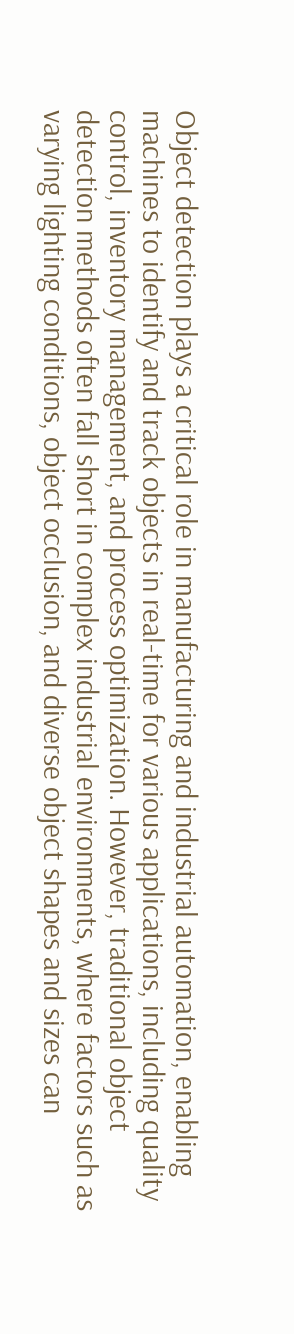Object detection plays a critical role in manufacturing and industrial automation, enabling machines to identify and track objects in real-time for various applications, including quality control, inventory management, and process optimization. However, traditional object detection methods often fall short in complex industrial environments, where factors such as varying lighting conditions, object occlusion, and diverse object shapes and sizes can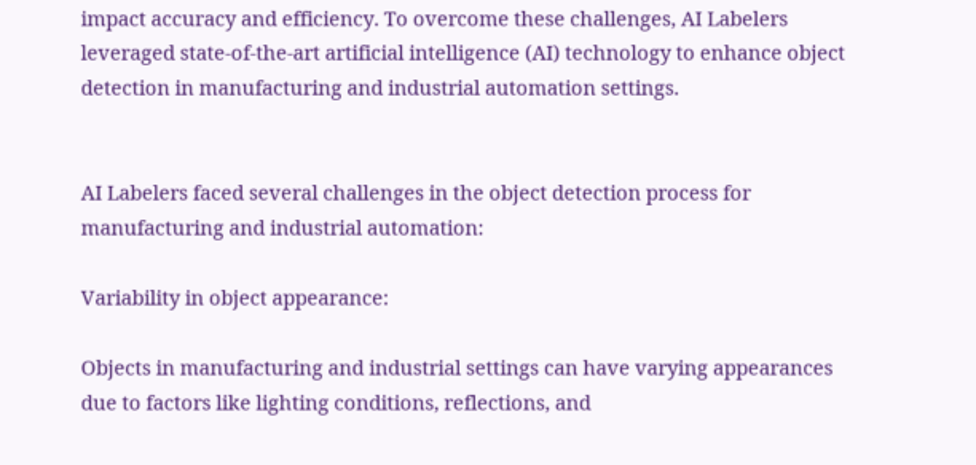impact accuracy and efficiency. To overcome these challenges, AI Labelers leveraged state-of-the-art artificial intelligence (AI) technology to enhance object detection in manufacturing and industrial automation settings.


AI Labelers faced several challenges in the object detection process for manufacturing and industrial automation:

Variability in object appearance:

Objects in manufacturing and industrial settings can have varying appearances due to factors like lighting conditions, reflections, and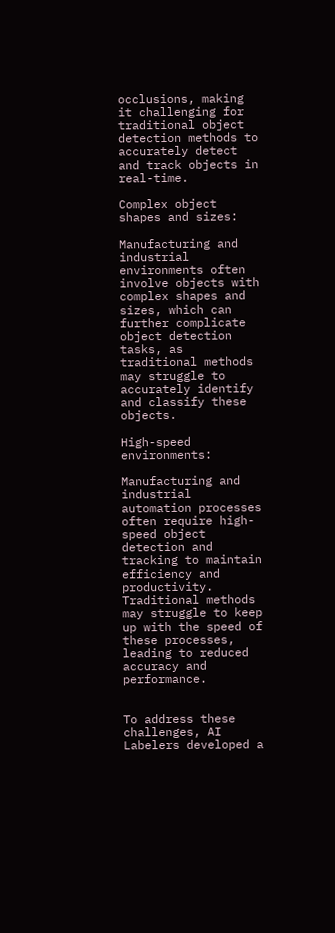occlusions, making it challenging for traditional object detection methods to accurately detect and track objects in real-time.

Complex object shapes and sizes:

Manufacturing and industrial environments often involve objects with complex shapes and sizes, which can further complicate object detection tasks, as traditional methods may struggle to accurately identify and classify these objects.

High-speed environments:

Manufacturing and industrial automation processes often require high-speed object detection and tracking to maintain efficiency and productivity. Traditional methods may struggle to keep up with the speed of these processes, leading to reduced accuracy and performance.


To address these challenges, AI Labelers developed a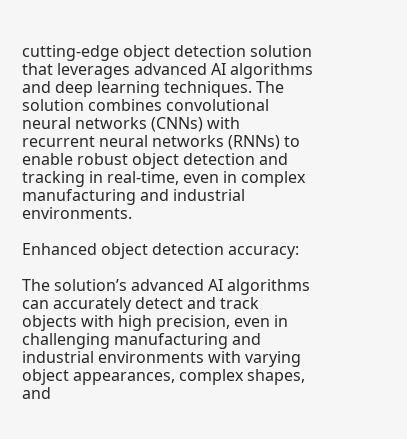cutting-edge object detection solution that leverages advanced AI algorithms and deep learning techniques. The solution combines convolutional neural networks (CNNs) with recurrent neural networks (RNNs) to enable robust object detection and tracking in real-time, even in complex manufacturing and industrial environments.

Enhanced object detection accuracy:

The solution’s advanced AI algorithms can accurately detect and track objects with high precision, even in challenging manufacturing and industrial environments with varying object appearances, complex shapes, and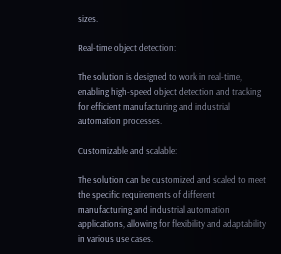sizes.

Real-time object detection:

The solution is designed to work in real-time, enabling high-speed object detection and tracking for efficient manufacturing and industrial automation processes.

Customizable and scalable:

The solution can be customized and scaled to meet the specific requirements of different manufacturing and industrial automation applications, allowing for flexibility and adaptability in various use cases.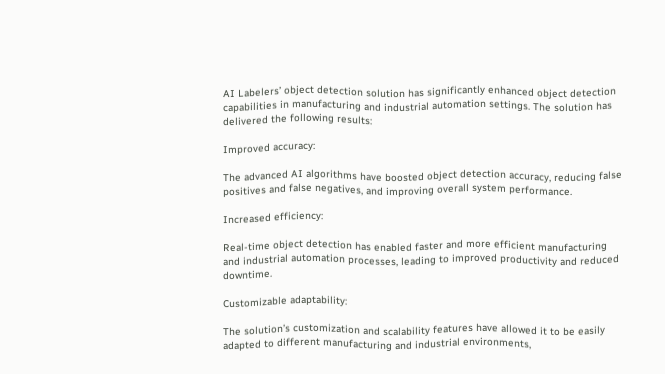AI Labelers’ object detection solution has significantly enhanced object detection capabilities in manufacturing and industrial automation settings. The solution has delivered the following results:

Improved accuracy:

The advanced AI algorithms have boosted object detection accuracy, reducing false positives and false negatives, and improving overall system performance.

Increased efficiency:

Real-time object detection has enabled faster and more efficient manufacturing and industrial automation processes, leading to improved productivity and reduced downtime.

Customizable adaptability:

The solution’s customization and scalability features have allowed it to be easily adapted to different manufacturing and industrial environments,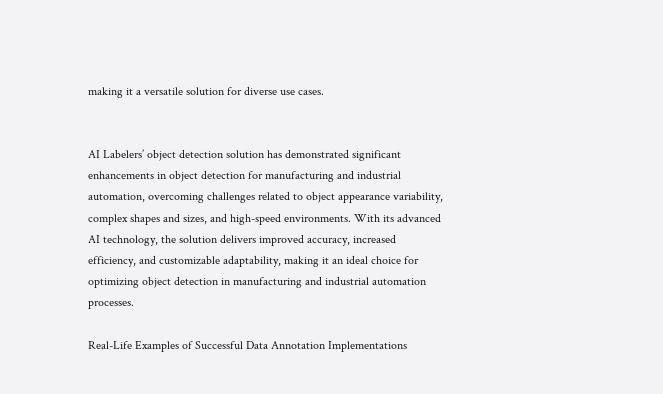making it a versatile solution for diverse use cases.


AI Labelers’ object detection solution has demonstrated significant enhancements in object detection for manufacturing and industrial automation, overcoming challenges related to object appearance variability, complex shapes and sizes, and high-speed environments. With its advanced AI technology, the solution delivers improved accuracy, increased efficiency, and customizable adaptability, making it an ideal choice for optimizing object detection in manufacturing and industrial automation processes.

Real-Life Examples of Successful Data Annotation Implementations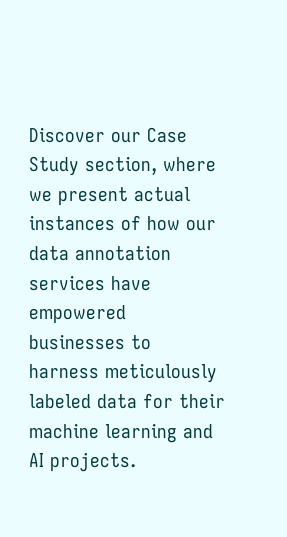Discover our Case Study section, where we present actual instances of how our data annotation services have empowered businesses to harness meticulously labeled data for their machine learning and AI projects.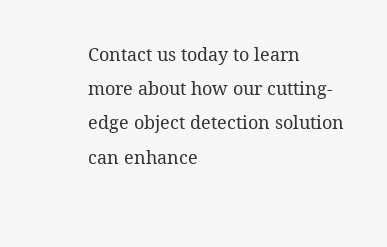Contact us today to learn more about how our cutting-edge object detection solution can enhance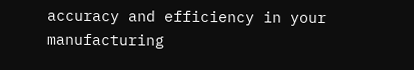accuracy and efficiency in your manufacturing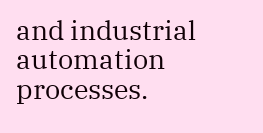and industrial automation processes.